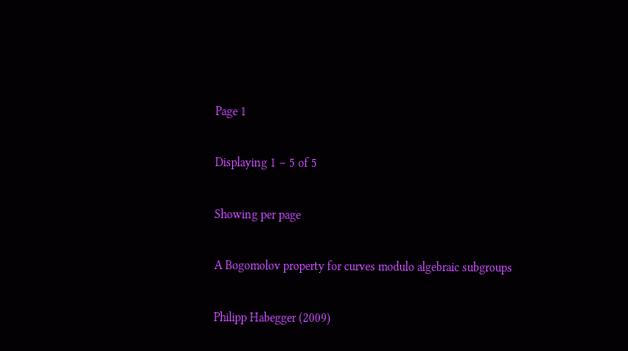Page 1

Displaying 1 – 5 of 5

Showing per page

A Bogomolov property for curves modulo algebraic subgroups

Philipp Habegger (2009)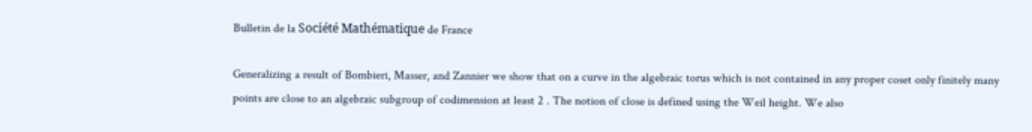Bulletin de la Société Mathématique de France

Generalizing a result of Bombieri, Masser, and Zannier we show that on a curve in the algebraic torus which is not contained in any proper coset only finitely many points are close to an algebraic subgroup of codimension at least 2 . The notion of close is defined using the Weil height. We also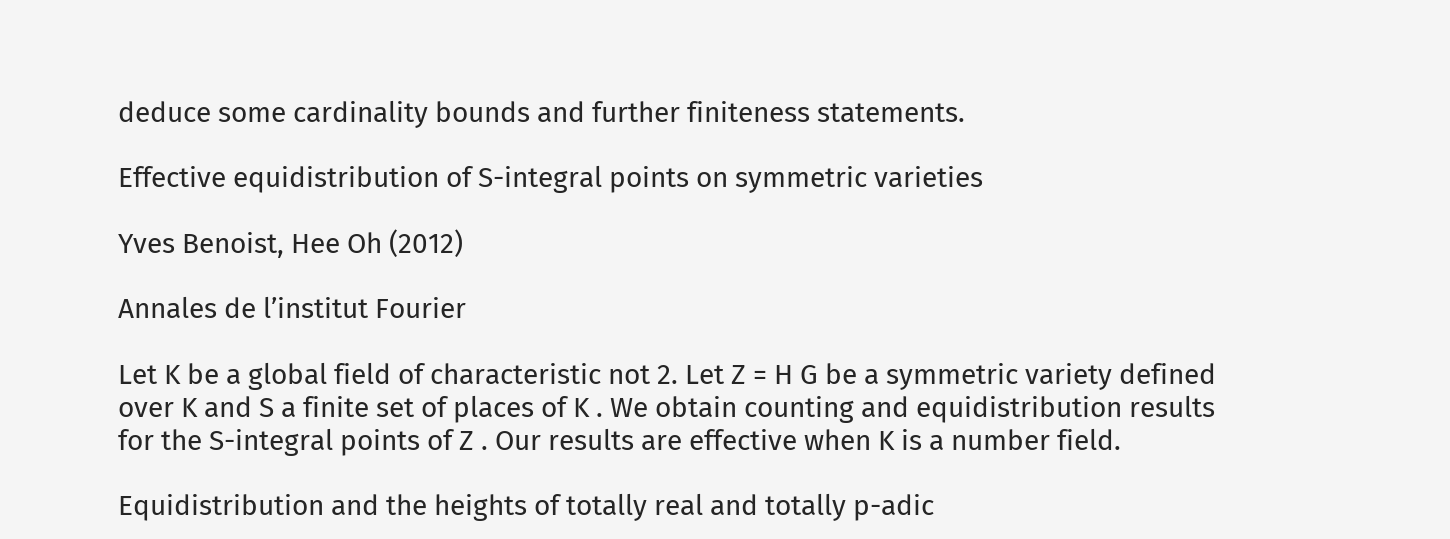deduce some cardinality bounds and further finiteness statements.

Effective equidistribution of S-integral points on symmetric varieties

Yves Benoist, Hee Oh (2012)

Annales de l’institut Fourier

Let K be a global field of characteristic not 2. Let Z = H G be a symmetric variety defined over K and S a finite set of places of K . We obtain counting and equidistribution results for the S-integral points of Z . Our results are effective when K is a number field.

Equidistribution and the heights of totally real and totally p-adic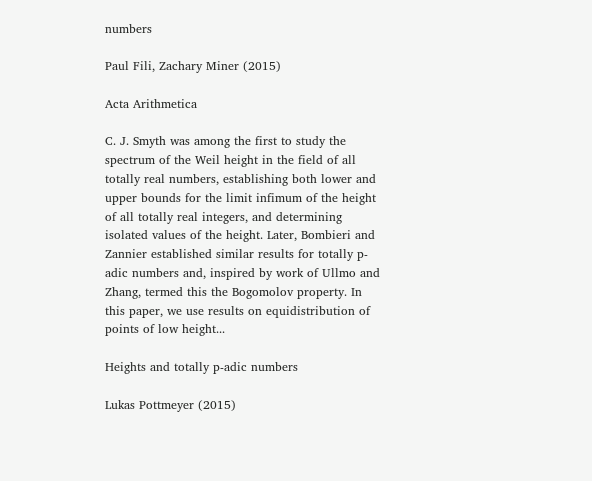numbers

Paul Fili, Zachary Miner (2015)

Acta Arithmetica

C. J. Smyth was among the first to study the spectrum of the Weil height in the field of all totally real numbers, establishing both lower and upper bounds for the limit infimum of the height of all totally real integers, and determining isolated values of the height. Later, Bombieri and Zannier established similar results for totally p-adic numbers and, inspired by work of Ullmo and Zhang, termed this the Bogomolov property. In this paper, we use results on equidistribution of points of low height...

Heights and totally p-adic numbers

Lukas Pottmeyer (2015)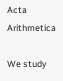Acta Arithmetica

We study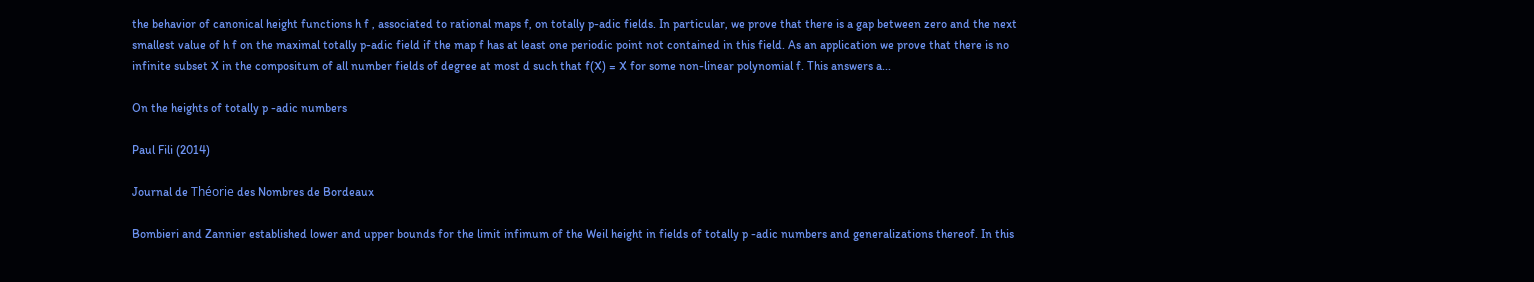the behavior of canonical height functions h f , associated to rational maps f, on totally p-adic fields. In particular, we prove that there is a gap between zero and the next smallest value of h f on the maximal totally p-adic field if the map f has at least one periodic point not contained in this field. As an application we prove that there is no infinite subset X in the compositum of all number fields of degree at most d such that f(X) = X for some non-linear polynomial f. This answers a...

On the heights of totally p -adic numbers

Paul Fili (2014)

Journal de Théorie des Nombres de Bordeaux

Bombieri and Zannier established lower and upper bounds for the limit infimum of the Weil height in fields of totally p -adic numbers and generalizations thereof. In this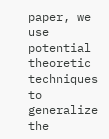paper, we use potential theoretic techniques to generalize the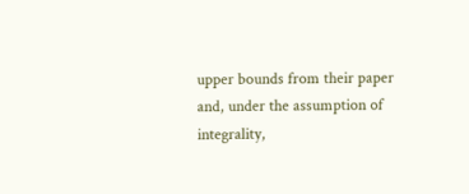upper bounds from their paper and, under the assumption of integrality,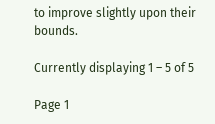to improve slightly upon their bounds.

Currently displaying 1 – 5 of 5

Page 1